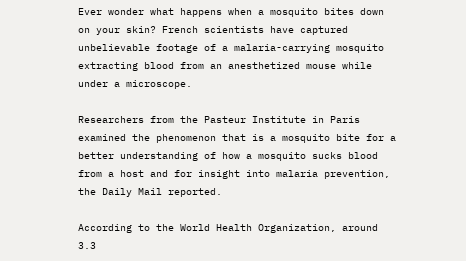Ever wonder what happens when a mosquito bites down on your skin? French scientists have captured unbelievable footage of a malaria-carrying mosquito extracting blood from an anesthetized mouse while under a microscope.

Researchers from the Pasteur Institute in Paris examined the phenomenon that is a mosquito bite for a better understanding of how a mosquito sucks blood from a host and for insight into malaria prevention, the Daily Mail reported.

According to the World Health Organization, around 3.3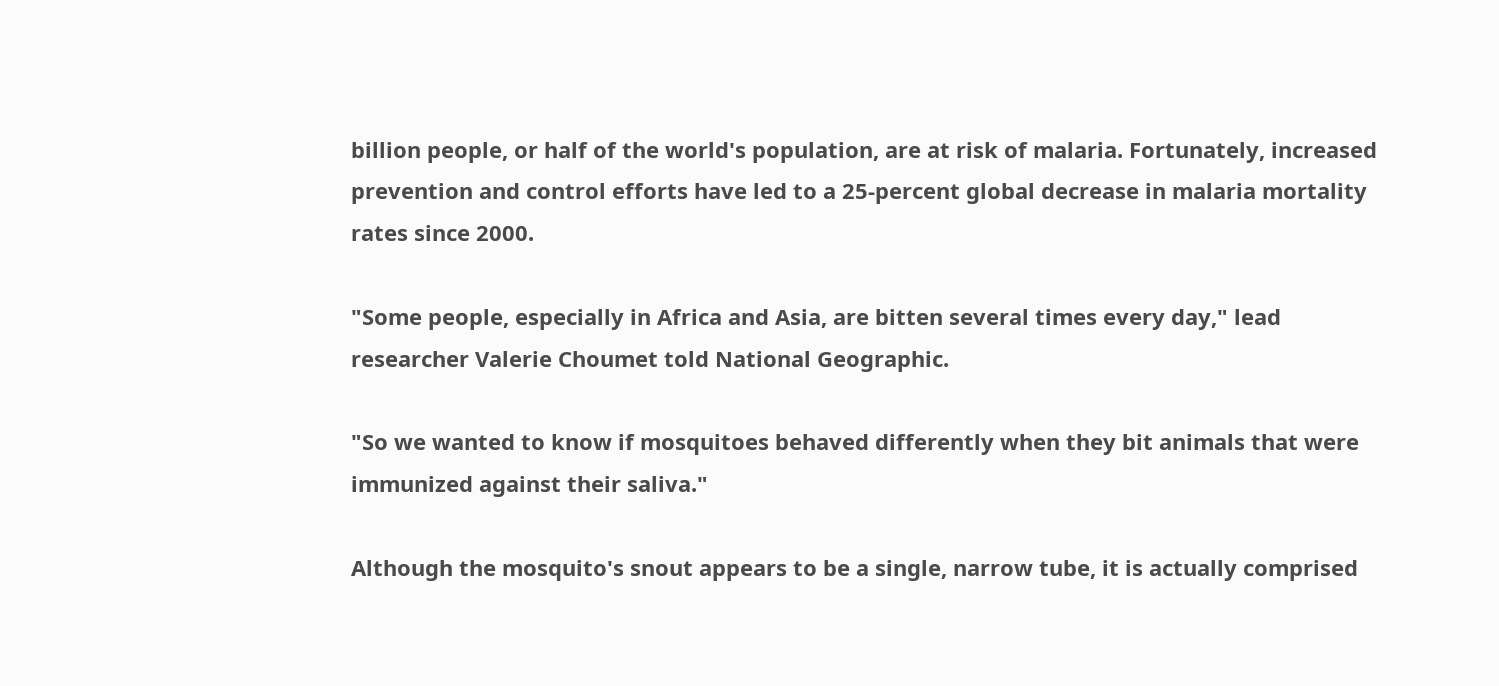billion people, or half of the world's population, are at risk of malaria. Fortunately, increased prevention and control efforts have led to a 25-percent global decrease in malaria mortality rates since 2000.

"Some people, especially in Africa and Asia, are bitten several times every day," lead researcher Valerie Choumet told National Geographic.

"So we wanted to know if mosquitoes behaved differently when they bit animals that were immunized against their saliva."

Although the mosquito's snout appears to be a single, narrow tube, it is actually comprised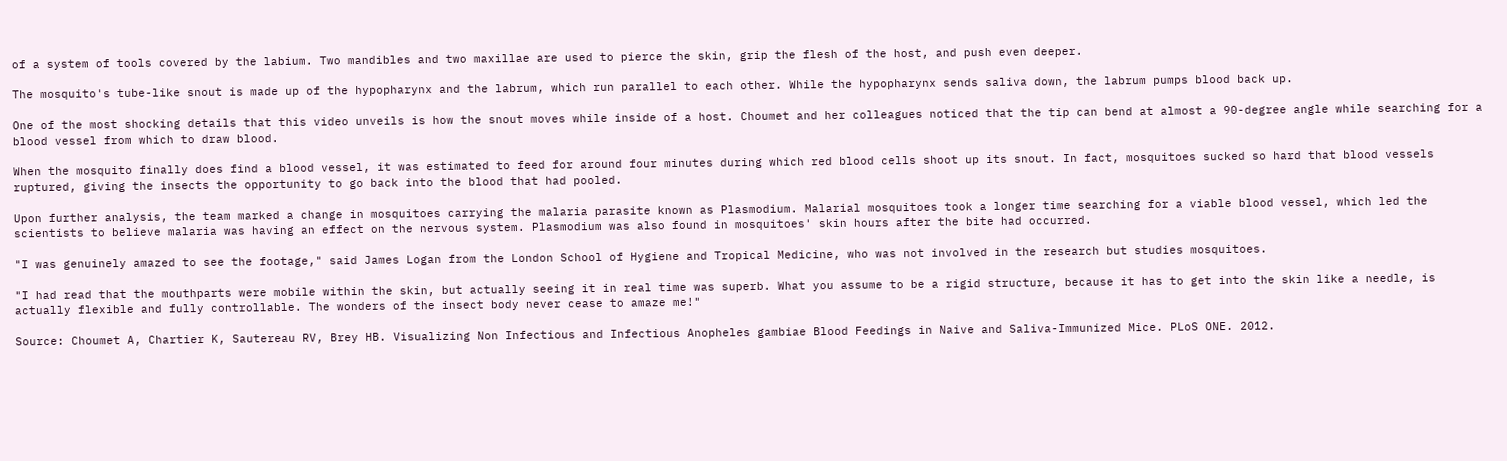of a system of tools covered by the labium. Two mandibles and two maxillae are used to pierce the skin, grip the flesh of the host, and push even deeper.

The mosquito's tube-like snout is made up of the hypopharynx and the labrum, which run parallel to each other. While the hypopharynx sends saliva down, the labrum pumps blood back up.

One of the most shocking details that this video unveils is how the snout moves while inside of a host. Choumet and her colleagues noticed that the tip can bend at almost a 90-degree angle while searching for a blood vessel from which to draw blood.

When the mosquito finally does find a blood vessel, it was estimated to feed for around four minutes during which red blood cells shoot up its snout. In fact, mosquitoes sucked so hard that blood vessels ruptured, giving the insects the opportunity to go back into the blood that had pooled.

Upon further analysis, the team marked a change in mosquitoes carrying the malaria parasite known as Plasmodium. Malarial mosquitoes took a longer time searching for a viable blood vessel, which led the scientists to believe malaria was having an effect on the nervous system. Plasmodium was also found in mosquitoes' skin hours after the bite had occurred.

"I was genuinely amazed to see the footage," said James Logan from the London School of Hygiene and Tropical Medicine, who was not involved in the research but studies mosquitoes.

"I had read that the mouthparts were mobile within the skin, but actually seeing it in real time was superb. What you assume to be a rigid structure, because it has to get into the skin like a needle, is actually flexible and fully controllable. The wonders of the insect body never cease to amaze me!"

Source: Choumet A, Chartier K, Sautereau RV, Brey HB. Visualizing Non Infectious and Infectious Anopheles gambiae Blood Feedings in Naive and Saliva-Immunized Mice. PLoS ONE. 2012.